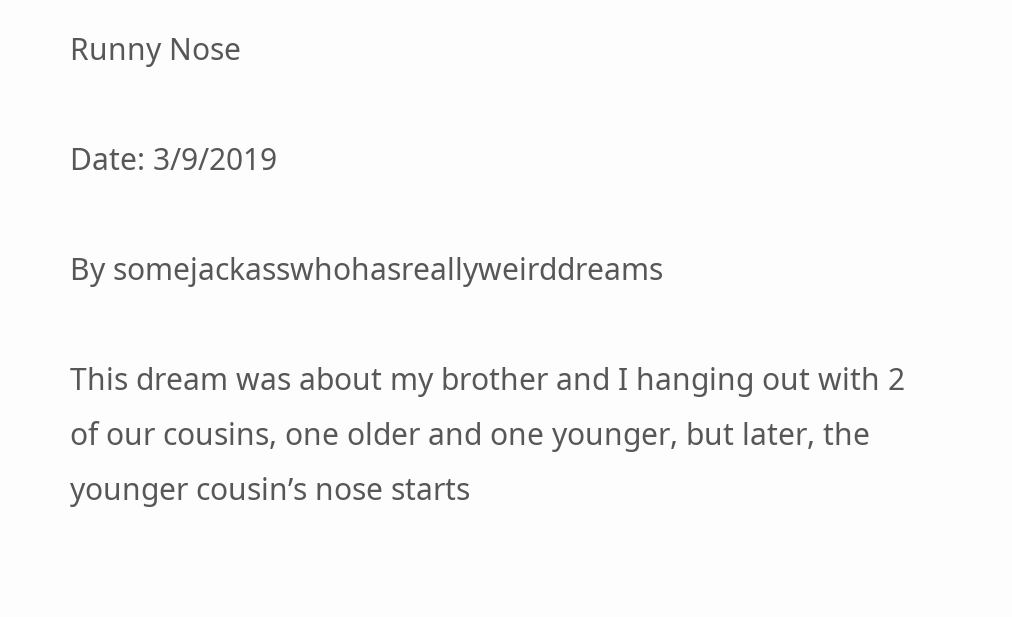Runny Nose

Date: 3/9/2019

By somejackasswhohasreallyweirddreams

This dream was about my brother and I hanging out with 2 of our cousins, one older and one younger, but later, the younger cousin’s nose starts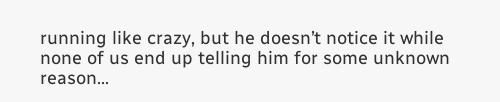running like crazy, but he doesn’t notice it while none of us end up telling him for some unknown reason...